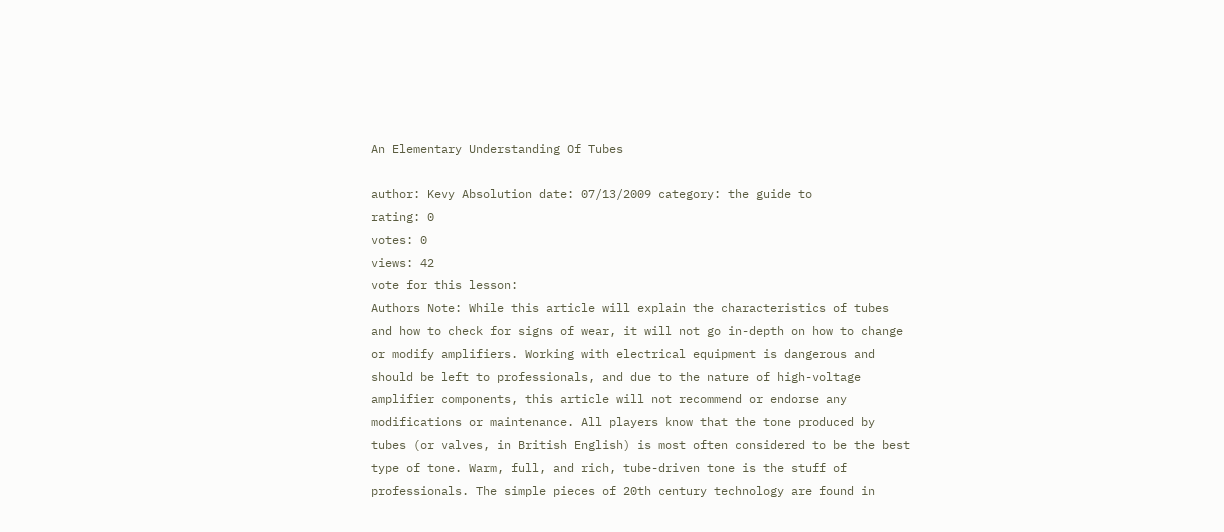An Elementary Understanding Of Tubes

author: Kevy Absolution date: 07/13/2009 category: the guide to
rating: 0
votes: 0
views: 42
vote for this lesson:
Authors Note: While this article will explain the characteristics of tubes and how to check for signs of wear, it will not go in-depth on how to change or modify amplifiers. Working with electrical equipment is dangerous and should be left to professionals, and due to the nature of high-voltage amplifier components, this article will not recommend or endorse any modifications or maintenance. All players know that the tone produced by tubes (or valves, in British English) is most often considered to be the best type of tone. Warm, full, and rich, tube-driven tone is the stuff of professionals. The simple pieces of 20th century technology are found in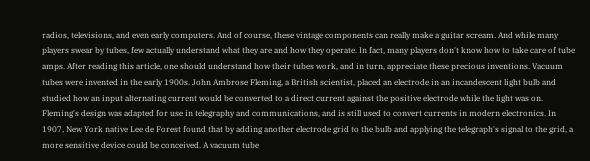radios, televisions, and even early computers. And of course, these vintage components can really make a guitar scream. And while many players swear by tubes, few actually understand what they are and how they operate. In fact, many players don't know how to take care of tube amps. After reading this article, one should understand how their tubes work, and in turn, appreciate these precious inventions. Vacuum tubes were invented in the early 1900s. John Ambrose Fleming, a British scientist, placed an electrode in an incandescent light bulb and studied how an input alternating current would be converted to a direct current against the positive electrode while the light was on. Fleming's design was adapted for use in telegraphy and communications, and is still used to convert currents in modern electronics. In 1907, New York native Lee de Forest found that by adding another electrode grid to the bulb and applying the telegraph's signal to the grid, a more sensitive device could be conceived. A vacuum tube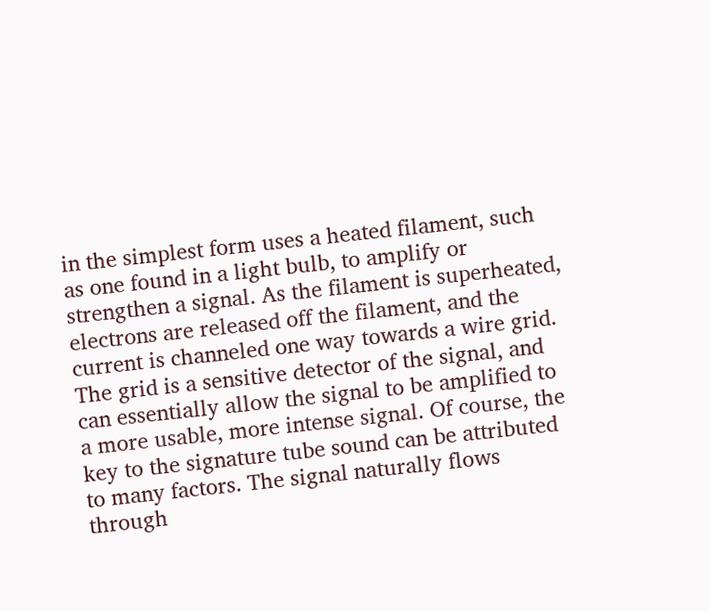in the simplest form uses a heated filament, such as one found in a light bulb, to amplify or strengthen a signal. As the filament is superheated, electrons are released off the filament, and the current is channeled one way towards a wire grid. The grid is a sensitive detector of the signal, and can essentially allow the signal to be amplified to a more usable, more intense signal. Of course, the key to the signature tube sound can be attributed to many factors. The signal naturally flows through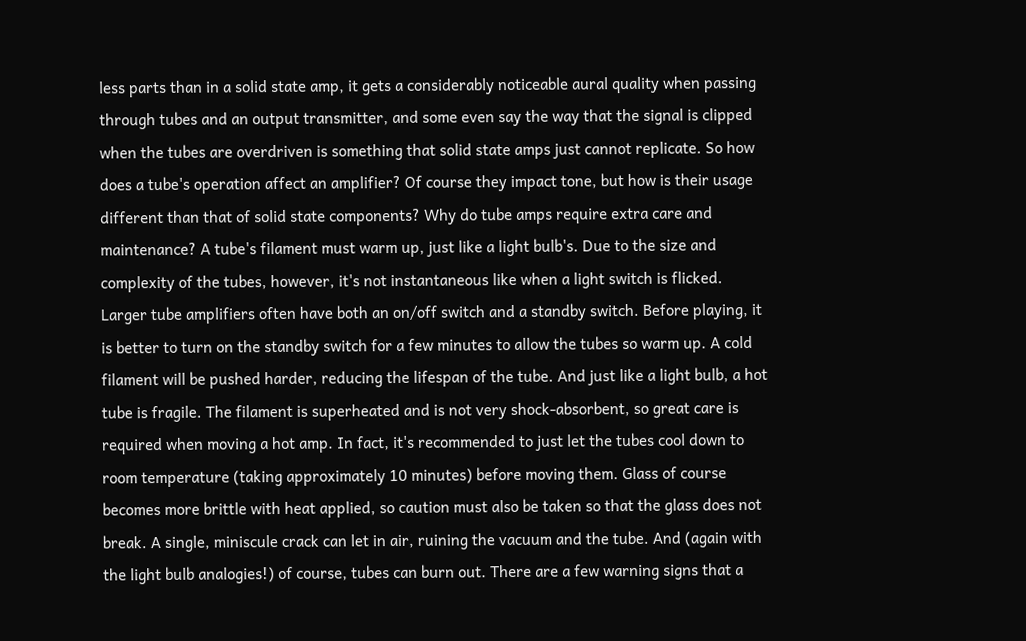less parts than in a solid state amp, it gets a considerably noticeable aural quality when passing through tubes and an output transmitter, and some even say the way that the signal is clipped when the tubes are overdriven is something that solid state amps just cannot replicate. So how does a tube's operation affect an amplifier? Of course they impact tone, but how is their usage different than that of solid state components? Why do tube amps require extra care and maintenance? A tube's filament must warm up, just like a light bulb's. Due to the size and complexity of the tubes, however, it's not instantaneous like when a light switch is flicked. Larger tube amplifiers often have both an on/off switch and a standby switch. Before playing, it is better to turn on the standby switch for a few minutes to allow the tubes so warm up. A cold filament will be pushed harder, reducing the lifespan of the tube. And just like a light bulb, a hot tube is fragile. The filament is superheated and is not very shock-absorbent, so great care is required when moving a hot amp. In fact, it's recommended to just let the tubes cool down to room temperature (taking approximately 10 minutes) before moving them. Glass of course becomes more brittle with heat applied, so caution must also be taken so that the glass does not break. A single, miniscule crack can let in air, ruining the vacuum and the tube. And (again with the light bulb analogies!) of course, tubes can burn out. There are a few warning signs that a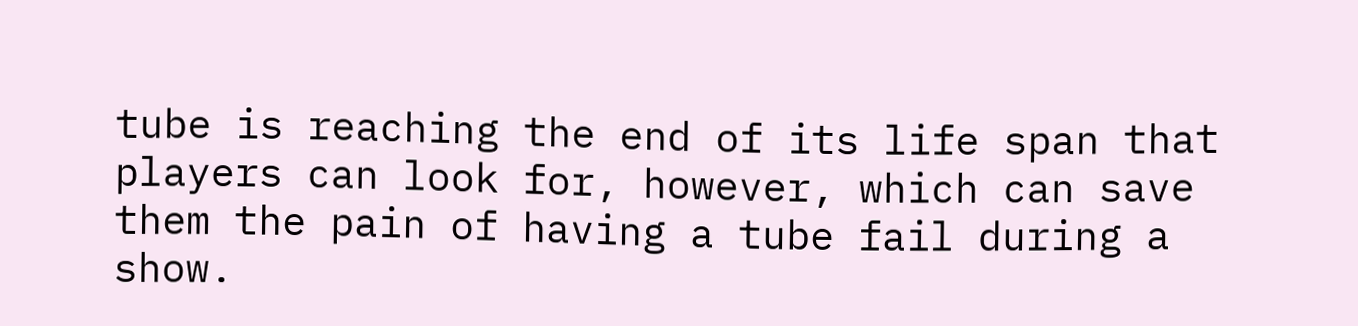tube is reaching the end of its life span that players can look for, however, which can save them the pain of having a tube fail during a show.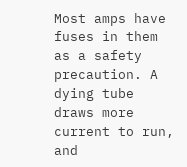Most amps have fuses in them as a safety precaution. A dying tube draws more current to run, and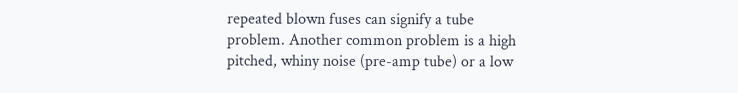repeated blown fuses can signify a tube problem. Another common problem is a high pitched, whiny noise (pre-amp tube) or a low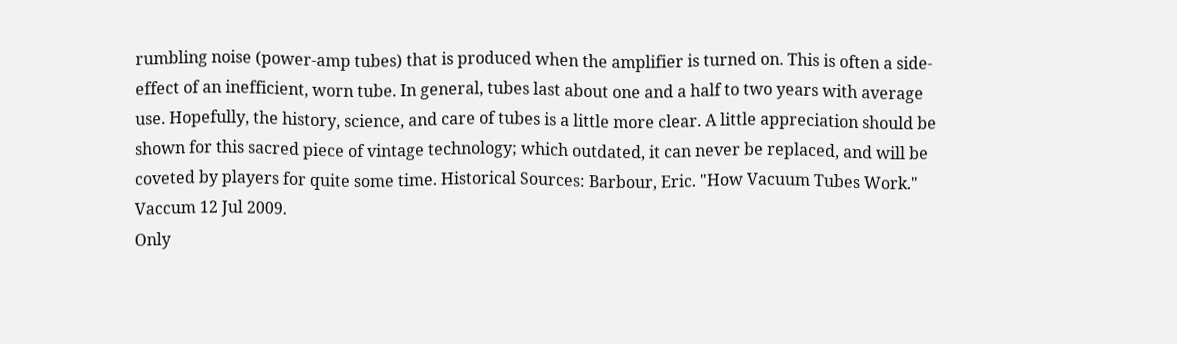rumbling noise (power-amp tubes) that is produced when the amplifier is turned on. This is often a side-effect of an inefficient, worn tube. In general, tubes last about one and a half to two years with average use. Hopefully, the history, science, and care of tubes is a little more clear. A little appreciation should be shown for this sacred piece of vintage technology; which outdated, it can never be replaced, and will be coveted by players for quite some time. Historical Sources: Barbour, Eric. "How Vacuum Tubes Work." Vaccum 12 Jul 2009.
Only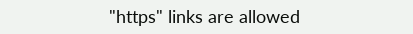"https" links are allowed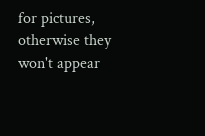for pictures,
otherwise they won't appear